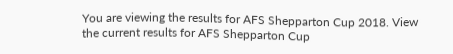You are viewing the results for AFS Shepparton Cup 2018. View the current results for AFS Shepparton Cup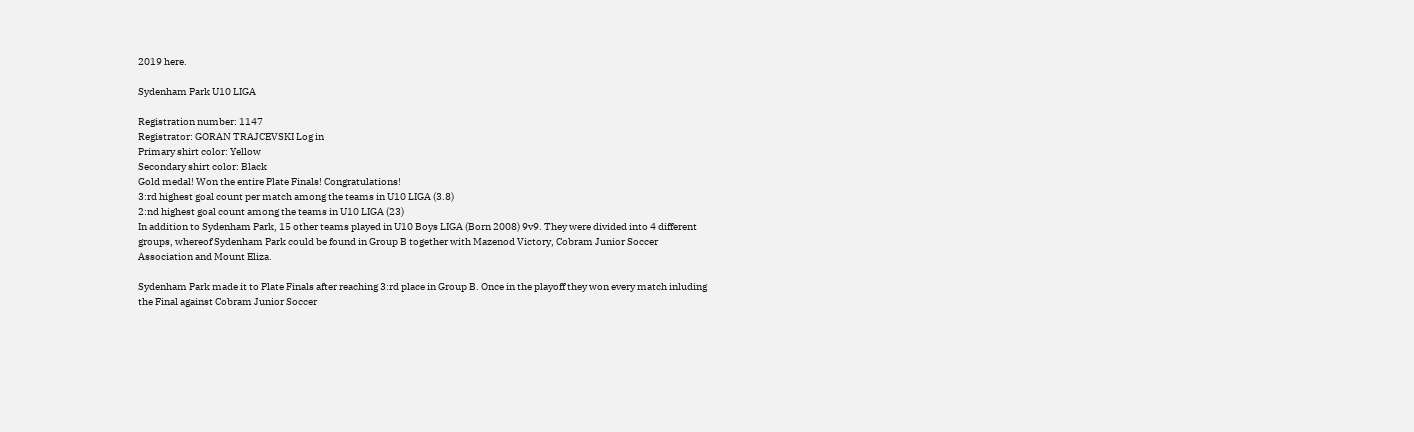2019 here.

Sydenham Park U10 LIGA

Registration number: 1147
Registrator: GORAN TRAJCEVSKI Log in
Primary shirt color: Yellow
Secondary shirt color: Black
Gold medal! Won the entire Plate Finals! Congratulations!
3:rd highest goal count per match among the teams in U10 LIGA (3.8)
2:nd highest goal count among the teams in U10 LIGA (23)
In addition to Sydenham Park, 15 other teams played in U10 Boys LIGA (Born 2008) 9v9. They were divided into 4 different groups, whereof Sydenham Park could be found in Group B together with Mazenod Victory, Cobram Junior Soccer Association and Mount Eliza.

Sydenham Park made it to Plate Finals after reaching 3:rd place in Group B. Once in the playoff they won every match inluding the Final against Cobram Junior Soccer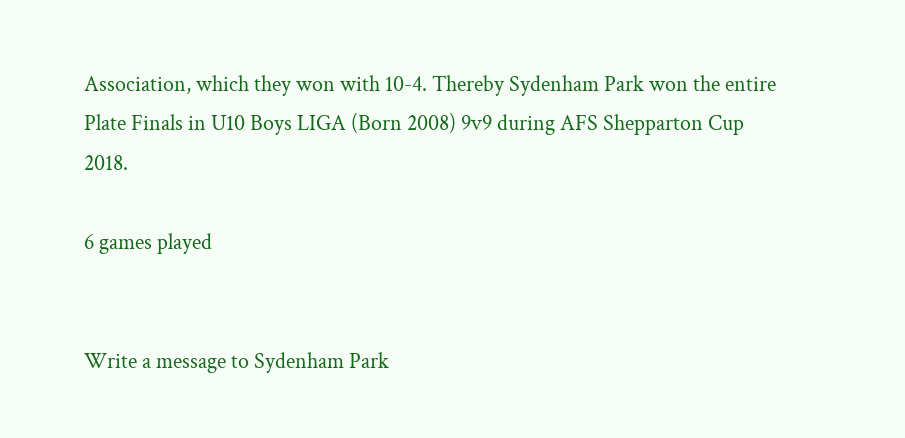Association, which they won with 10-4. Thereby Sydenham Park won the entire Plate Finals in U10 Boys LIGA (Born 2008) 9v9 during AFS Shepparton Cup 2018.

6 games played


Write a message to Sydenham Park